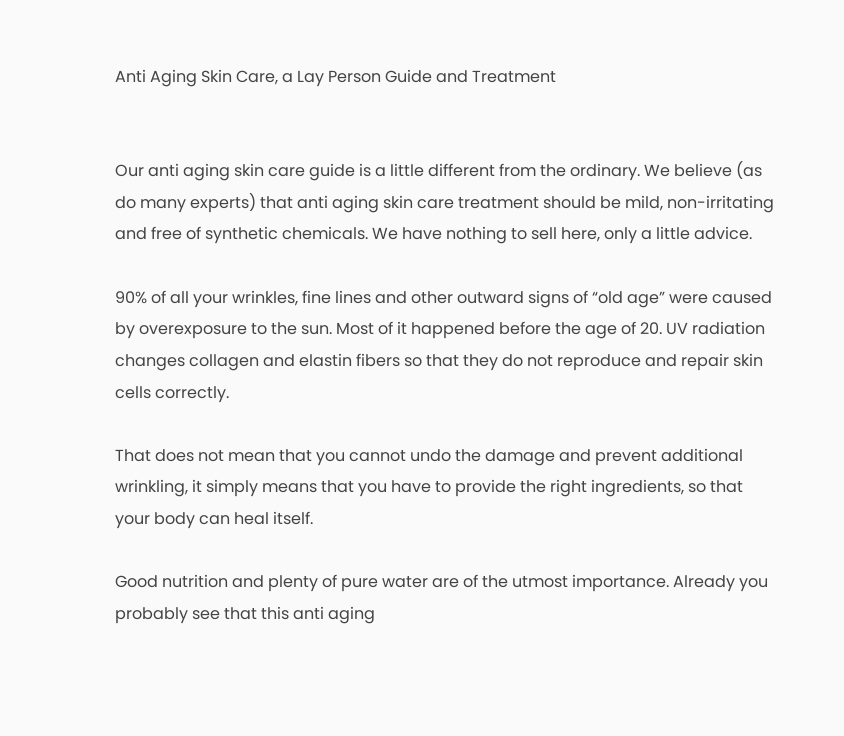Anti Aging Skin Care, a Lay Person Guide and Treatment


Our anti aging skin care guide is a little different from the ordinary. We believe (as do many experts) that anti aging skin care treatment should be mild, non-irritating and free of synthetic chemicals. We have nothing to sell here, only a little advice.

90% of all your wrinkles, fine lines and other outward signs of “old age” were caused by overexposure to the sun. Most of it happened before the age of 20. UV radiation changes collagen and elastin fibers so that they do not reproduce and repair skin cells correctly.

That does not mean that you cannot undo the damage and prevent additional wrinkling, it simply means that you have to provide the right ingredients, so that your body can heal itself.

Good nutrition and plenty of pure water are of the utmost importance. Already you probably see that this anti aging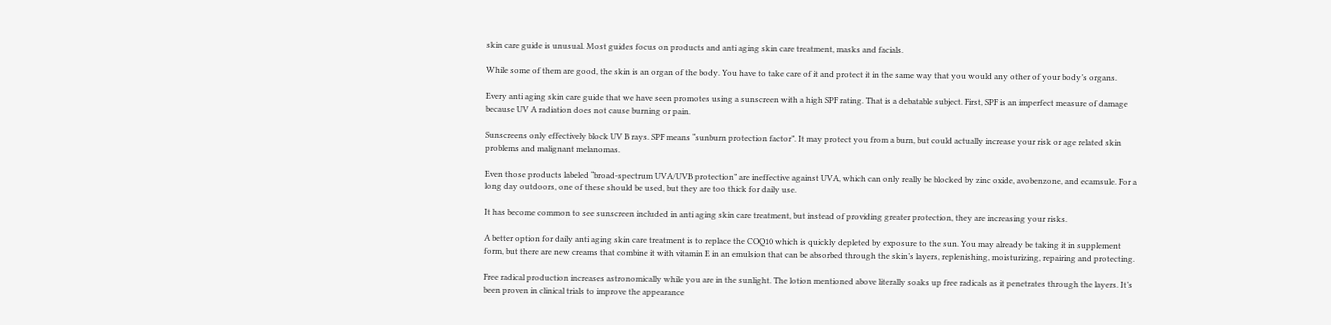skin care guide is unusual. Most guides focus on products and anti aging skin care treatment, masks and facials.

While some of them are good, the skin is an organ of the body. You have to take care of it and protect it in the same way that you would any other of your body’s organs.

Every anti aging skin care guide that we have seen promotes using a sunscreen with a high SPF rating. That is a debatable subject. First, SPF is an imperfect measure of damage because UV A radiation does not cause burning or pain.

Sunscreens only effectively block UV B rays. SPF means “sunburn protection factor”. It may protect you from a burn, but could actually increase your risk or age related skin problems and malignant melanomas.

Even those products labeled “broad-spectrum UVA/UVB protection” are ineffective against UVA, which can only really be blocked by zinc oxide, avobenzone, and ecamsule. For a long day outdoors, one of these should be used, but they are too thick for daily use.

It has become common to see sunscreen included in anti aging skin care treatment, but instead of providing greater protection, they are increasing your risks.

A better option for daily anti aging skin care treatment is to replace the COQ10 which is quickly depleted by exposure to the sun. You may already be taking it in supplement form, but there are new creams that combine it with vitamin E in an emulsion that can be absorbed through the skin’s layers, replenishing, moisturizing, repairing and protecting.

Free radical production increases astronomically while you are in the sunlight. The lotion mentioned above literally soaks up free radicals as it penetrates through the layers. It’s been proven in clinical trials to improve the appearance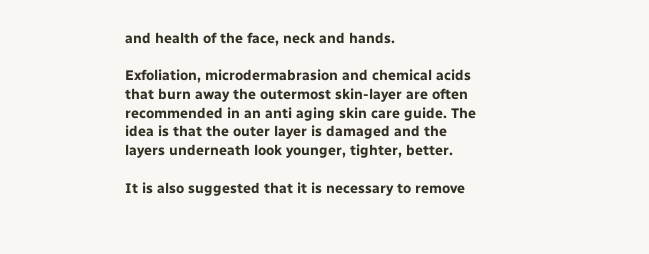and health of the face, neck and hands.

Exfoliation, microdermabrasion and chemical acids that burn away the outermost skin-layer are often recommended in an anti aging skin care guide. The idea is that the outer layer is damaged and the layers underneath look younger, tighter, better.

It is also suggested that it is necessary to remove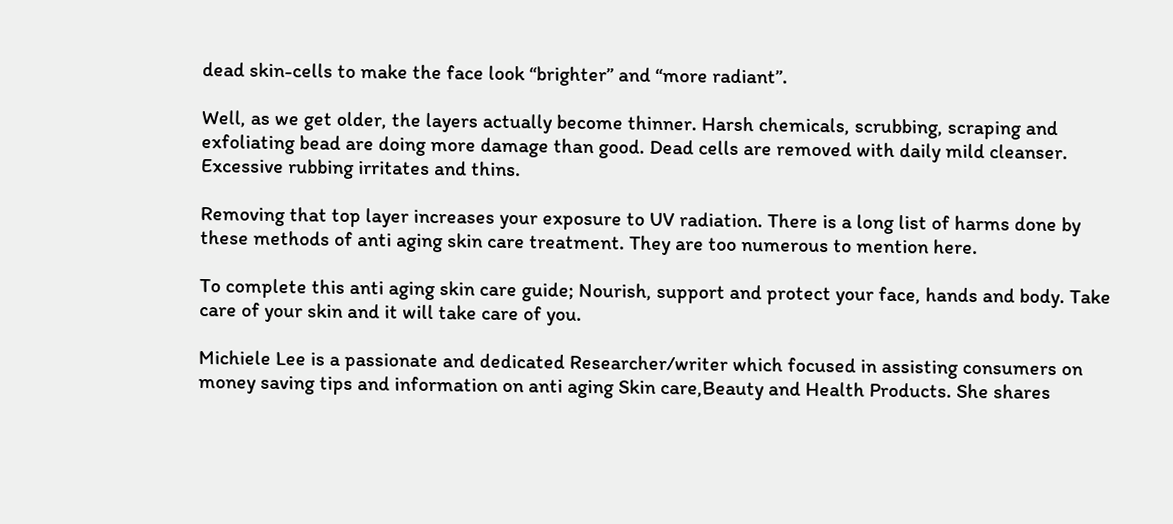dead skin-cells to make the face look “brighter” and “more radiant”.

Well, as we get older, the layers actually become thinner. Harsh chemicals, scrubbing, scraping and exfoliating bead are doing more damage than good. Dead cells are removed with daily mild cleanser. Excessive rubbing irritates and thins.

Removing that top layer increases your exposure to UV radiation. There is a long list of harms done by these methods of anti aging skin care treatment. They are too numerous to mention here.

To complete this anti aging skin care guide; Nourish, support and protect your face, hands and body. Take care of your skin and it will take care of you.

Michiele Lee is a passionate and dedicated Researcher/writer which focused in assisting consumers on money saving tips and information on anti aging Skin care,Beauty and Health Products. She shares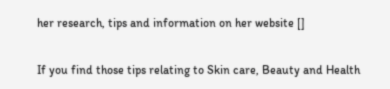her research, tips and information on her website []

If you find those tips relating to Skin care, Beauty and Health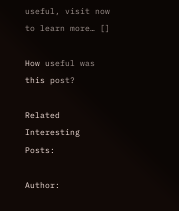useful, visit now to learn more… []

How useful was this post?

Related Interesting Posts:

Author: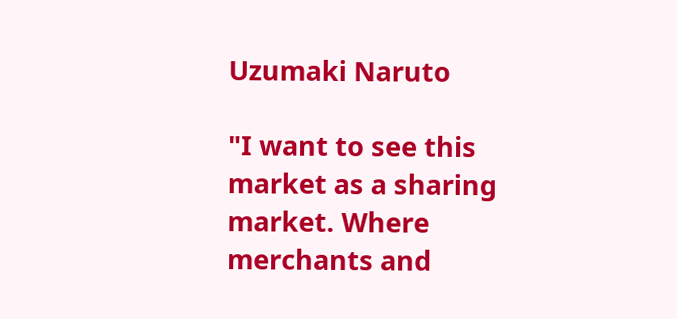Uzumaki Naruto

"I want to see this market as a sharing market. Where merchants and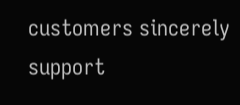customers sincerely support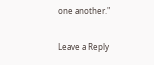one another."

Leave a Reply